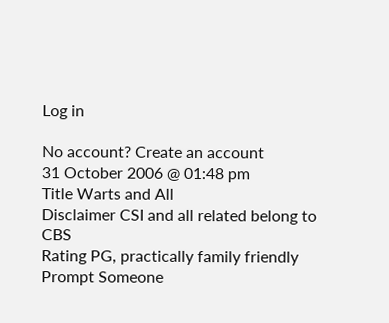Log in

No account? Create an account
31 October 2006 @ 01:48 pm
Title Warts and All
Disclaimer CSI and all related belong to CBS
Rating PG, practically family friendly
Prompt Someone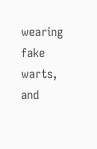wearing fake warts, and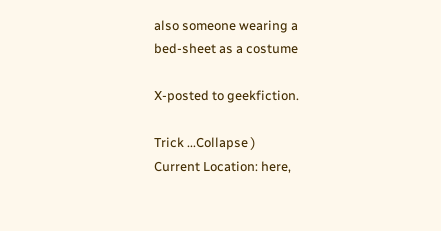also someone wearing a
bed-sheet as a costume

X-posted to geekfiction.

Trick ...Collapse )
Current Location: here,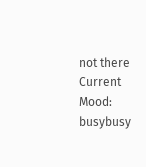not there
Current Mood: busybusy